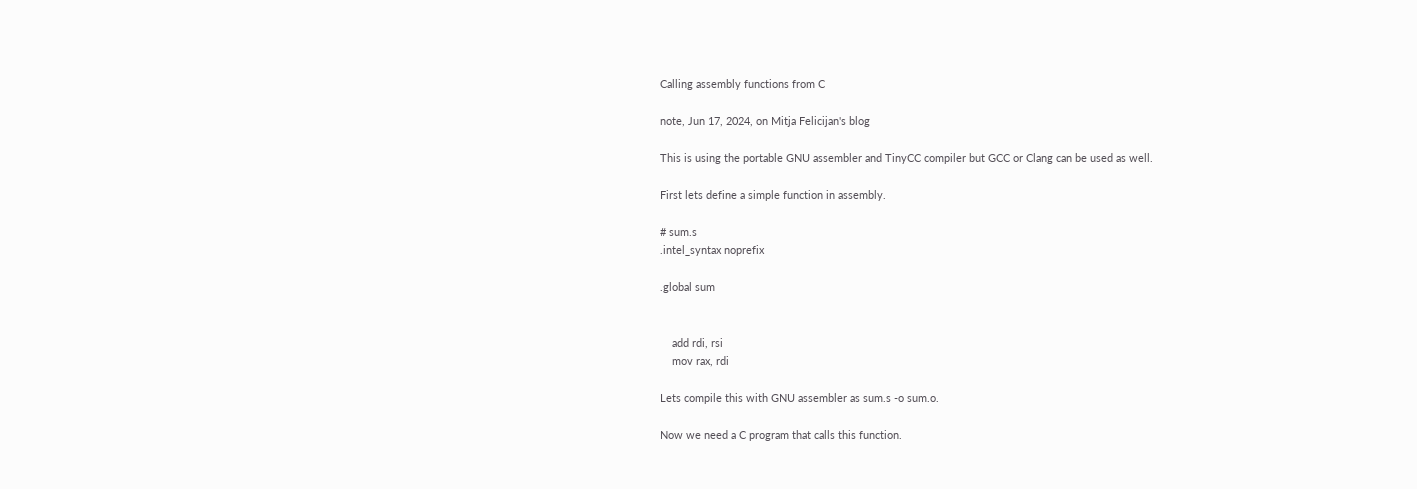Calling assembly functions from C

note, Jun 17, 2024, on Mitja Felicijan's blog

This is using the portable GNU assembler and TinyCC compiler but GCC or Clang can be used as well.

First lets define a simple function in assembly.

# sum.s
.intel_syntax noprefix

.global sum


    add rdi, rsi
    mov rax, rdi

Lets compile this with GNU assembler as sum.s -o sum.o.

Now we need a C program that calls this function.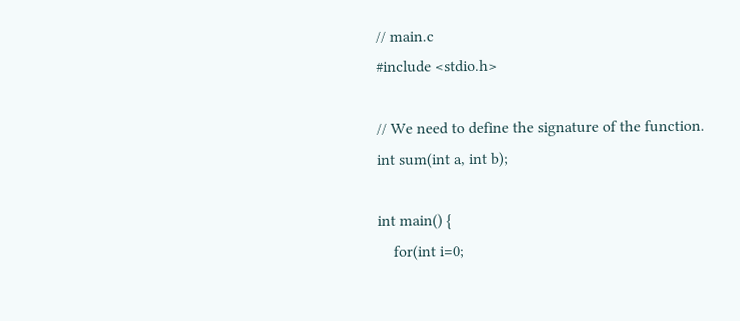// main.c
#include <stdio.h>

// We need to define the signature of the function.
int sum(int a, int b);

int main() {
    for(int i=0;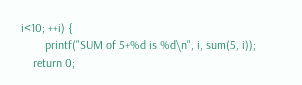i<10; ++i) {
        printf("SUM of 5+%d is %d\n", i, sum(5, i));
    return 0;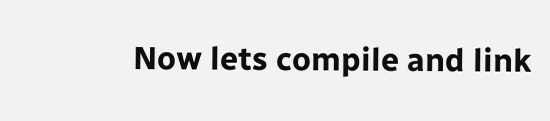Now lets compile and link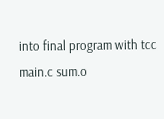into final program with tcc main.c sum.o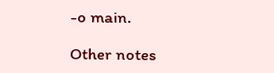-o main.

Other notes